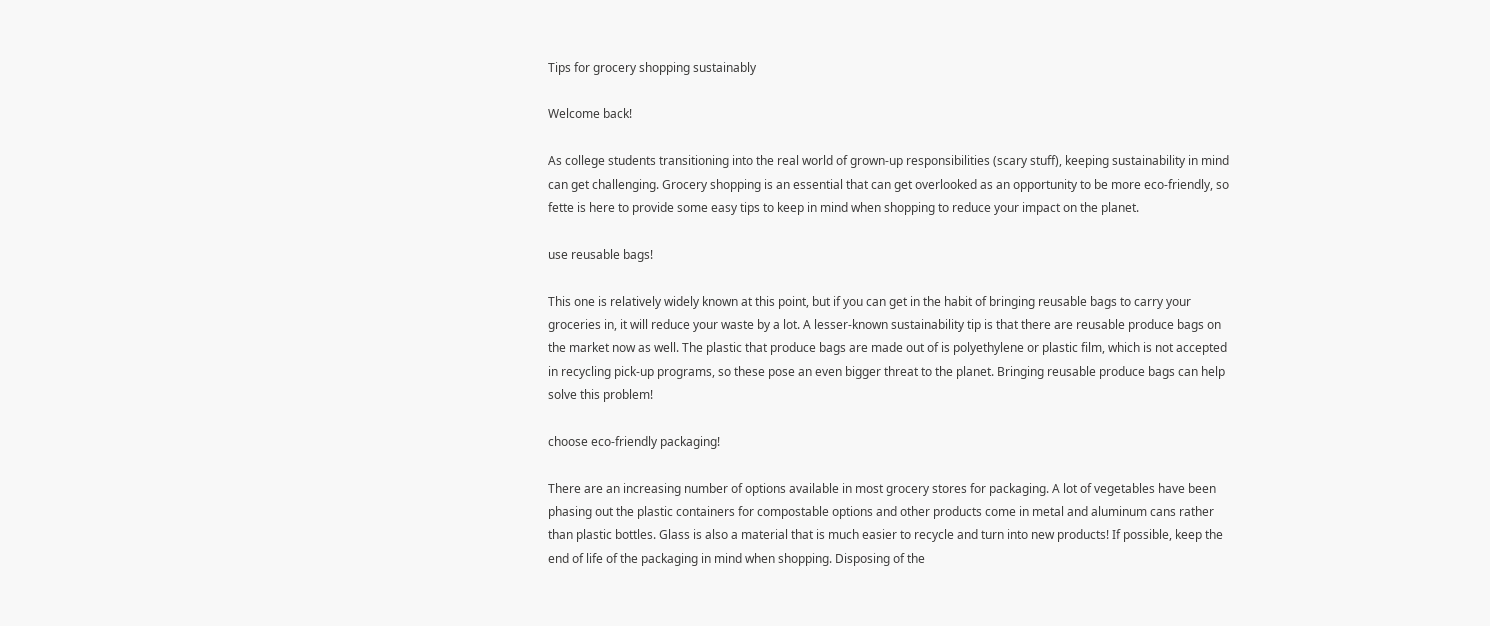Tips for grocery shopping sustainably

Welcome back!

As college students transitioning into the real world of grown-up responsibilities (scary stuff), keeping sustainability in mind can get challenging. Grocery shopping is an essential that can get overlooked as an opportunity to be more eco-friendly, so fette is here to provide some easy tips to keep in mind when shopping to reduce your impact on the planet.

use reusable bags!

This one is relatively widely known at this point, but if you can get in the habit of bringing reusable bags to carry your groceries in, it will reduce your waste by a lot. A lesser-known sustainability tip is that there are reusable produce bags on the market now as well. The plastic that produce bags are made out of is polyethylene or plastic film, which is not accepted in recycling pick-up programs, so these pose an even bigger threat to the planet. Bringing reusable produce bags can help solve this problem!

choose eco-friendly packaging!

There are an increasing number of options available in most grocery stores for packaging. A lot of vegetables have been phasing out the plastic containers for compostable options and other products come in metal and aluminum cans rather than plastic bottles. Glass is also a material that is much easier to recycle and turn into new products! If possible, keep the end of life of the packaging in mind when shopping. Disposing of the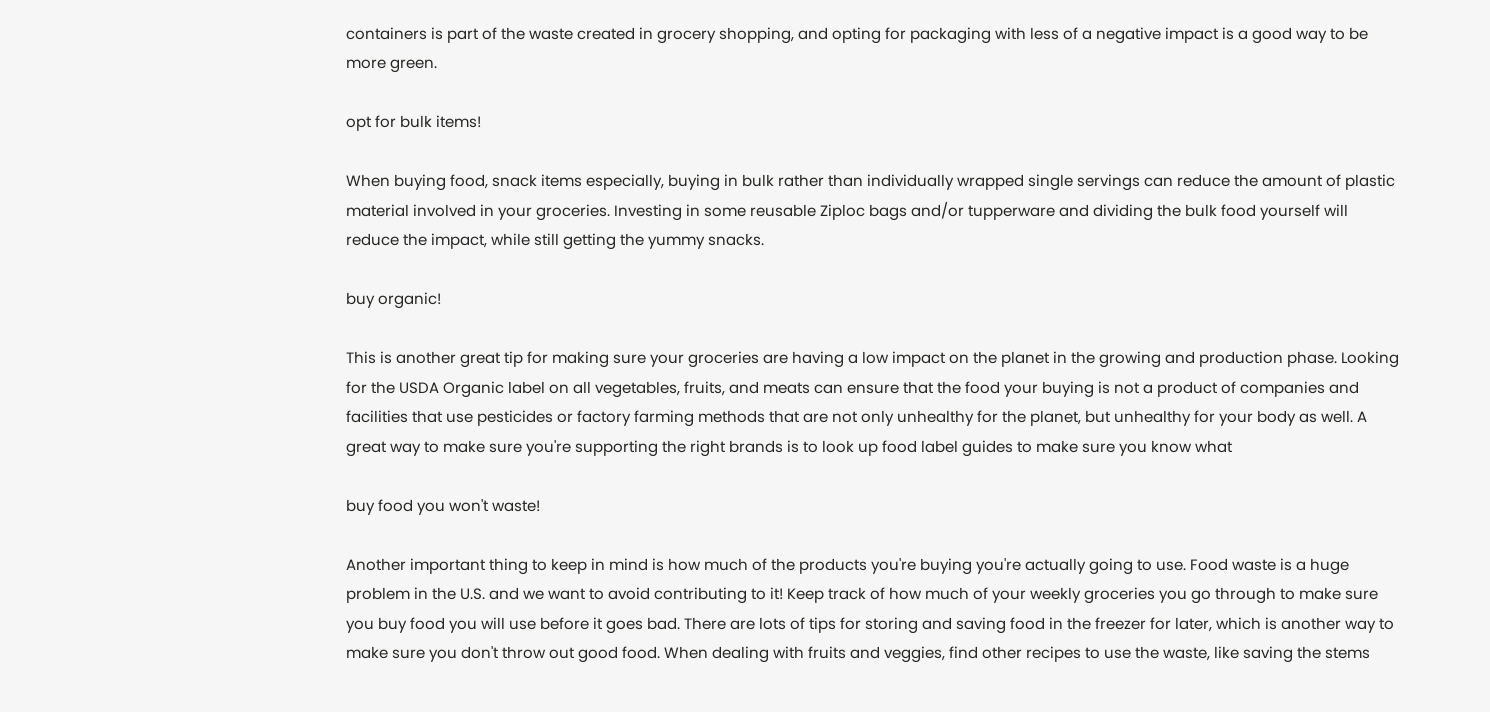containers is part of the waste created in grocery shopping, and opting for packaging with less of a negative impact is a good way to be more green.

opt for bulk items!

When buying food, snack items especially, buying in bulk rather than individually wrapped single servings can reduce the amount of plastic material involved in your groceries. Investing in some reusable Ziploc bags and/or tupperware and dividing the bulk food yourself will reduce the impact, while still getting the yummy snacks.

buy organic!

This is another great tip for making sure your groceries are having a low impact on the planet in the growing and production phase. Looking for the USDA Organic label on all vegetables, fruits, and meats can ensure that the food your buying is not a product of companies and facilities that use pesticides or factory farming methods that are not only unhealthy for the planet, but unhealthy for your body as well. A great way to make sure you're supporting the right brands is to look up food label guides to make sure you know what

buy food you won't waste!

Another important thing to keep in mind is how much of the products you're buying you're actually going to use. Food waste is a huge problem in the U.S. and we want to avoid contributing to it! Keep track of how much of your weekly groceries you go through to make sure you buy food you will use before it goes bad. There are lots of tips for storing and saving food in the freezer for later, which is another way to make sure you don't throw out good food. When dealing with fruits and veggies, find other recipes to use the waste, like saving the stems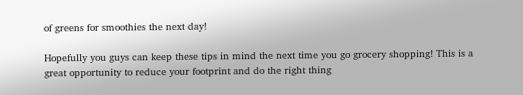of greens for smoothies the next day!

Hopefully you guys can keep these tips in mind the next time you go grocery shopping! This is a great opportunity to reduce your footprint and do the right thing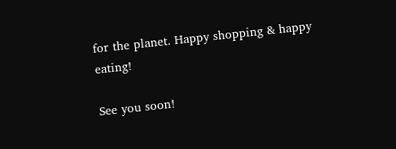for the planet. Happy shopping & happy eating!

See you soon!